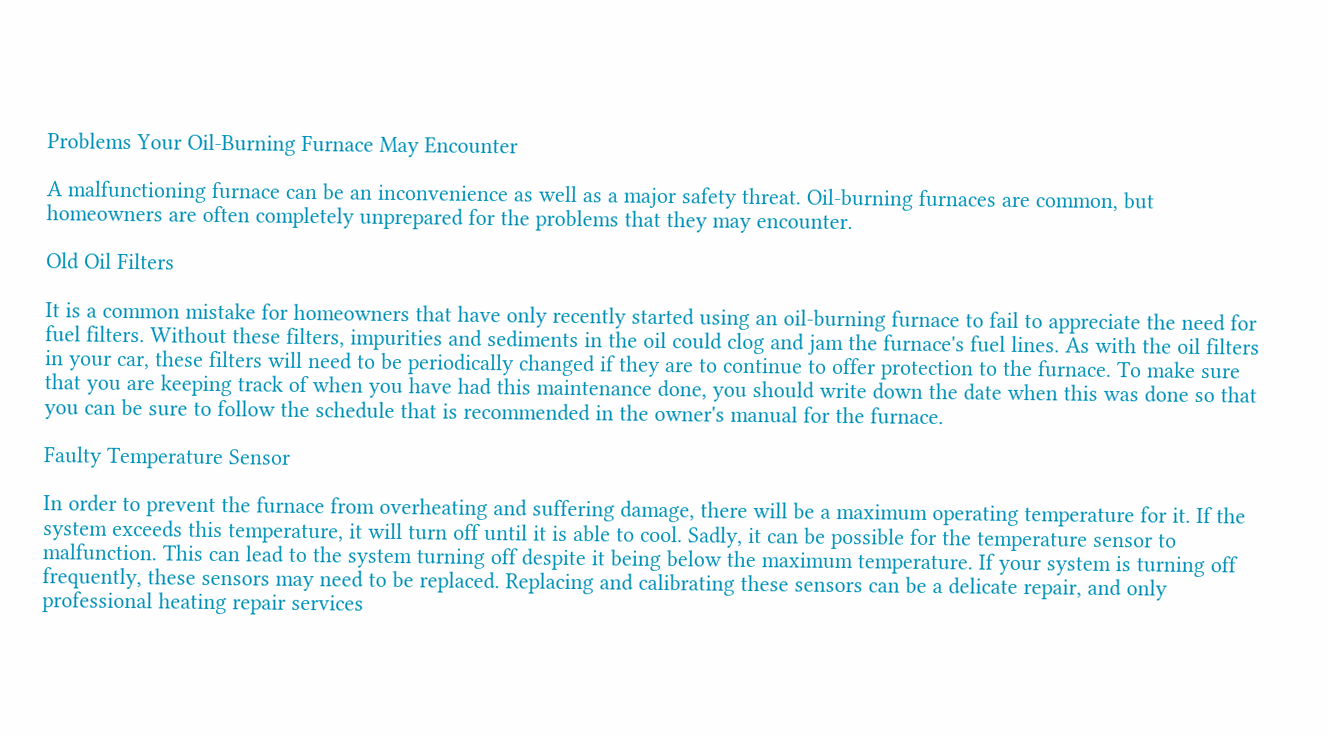Problems Your Oil-Burning Furnace May Encounter

A malfunctioning furnace can be an inconvenience as well as a major safety threat. Oil-burning furnaces are common, but homeowners are often completely unprepared for the problems that they may encounter.

Old Oil Filters

It is a common mistake for homeowners that have only recently started using an oil-burning furnace to fail to appreciate the need for fuel filters. Without these filters, impurities and sediments in the oil could clog and jam the furnace's fuel lines. As with the oil filters in your car, these filters will need to be periodically changed if they are to continue to offer protection to the furnace. To make sure that you are keeping track of when you have had this maintenance done, you should write down the date when this was done so that you can be sure to follow the schedule that is recommended in the owner's manual for the furnace.

Faulty Temperature Sensor

In order to prevent the furnace from overheating and suffering damage, there will be a maximum operating temperature for it. If the system exceeds this temperature, it will turn off until it is able to cool. Sadly, it can be possible for the temperature sensor to malfunction. This can lead to the system turning off despite it being below the maximum temperature. If your system is turning off frequently, these sensors may need to be replaced. Replacing and calibrating these sensors can be a delicate repair, and only professional heating repair services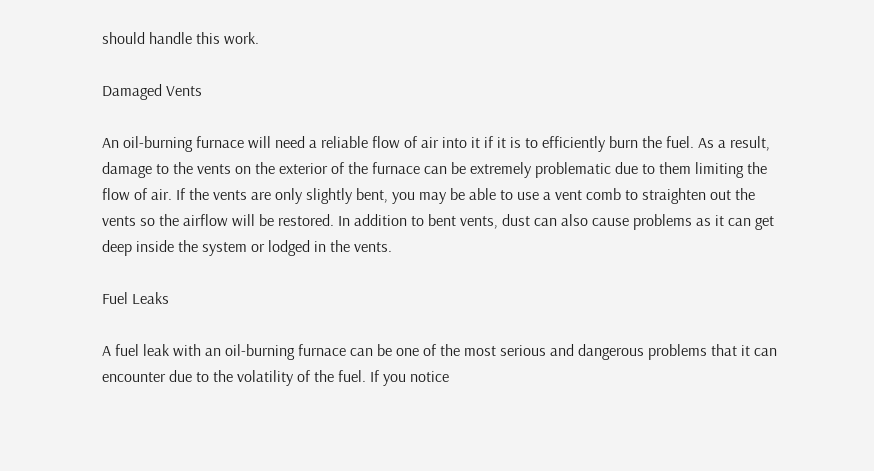should handle this work.

Damaged Vents

An oil-burning furnace will need a reliable flow of air into it if it is to efficiently burn the fuel. As a result, damage to the vents on the exterior of the furnace can be extremely problematic due to them limiting the flow of air. If the vents are only slightly bent, you may be able to use a vent comb to straighten out the vents so the airflow will be restored. In addition to bent vents, dust can also cause problems as it can get deep inside the system or lodged in the vents.

Fuel Leaks

A fuel leak with an oil-burning furnace can be one of the most serious and dangerous problems that it can encounter due to the volatility of the fuel. If you notice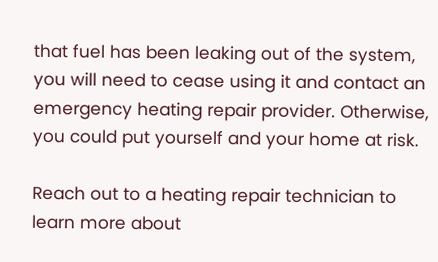that fuel has been leaking out of the system, you will need to cease using it and contact an emergency heating repair provider. Otherwise, you could put yourself and your home at risk.

Reach out to a heating repair technician to learn more about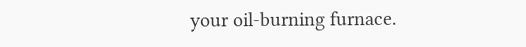your oil-burning furnace.